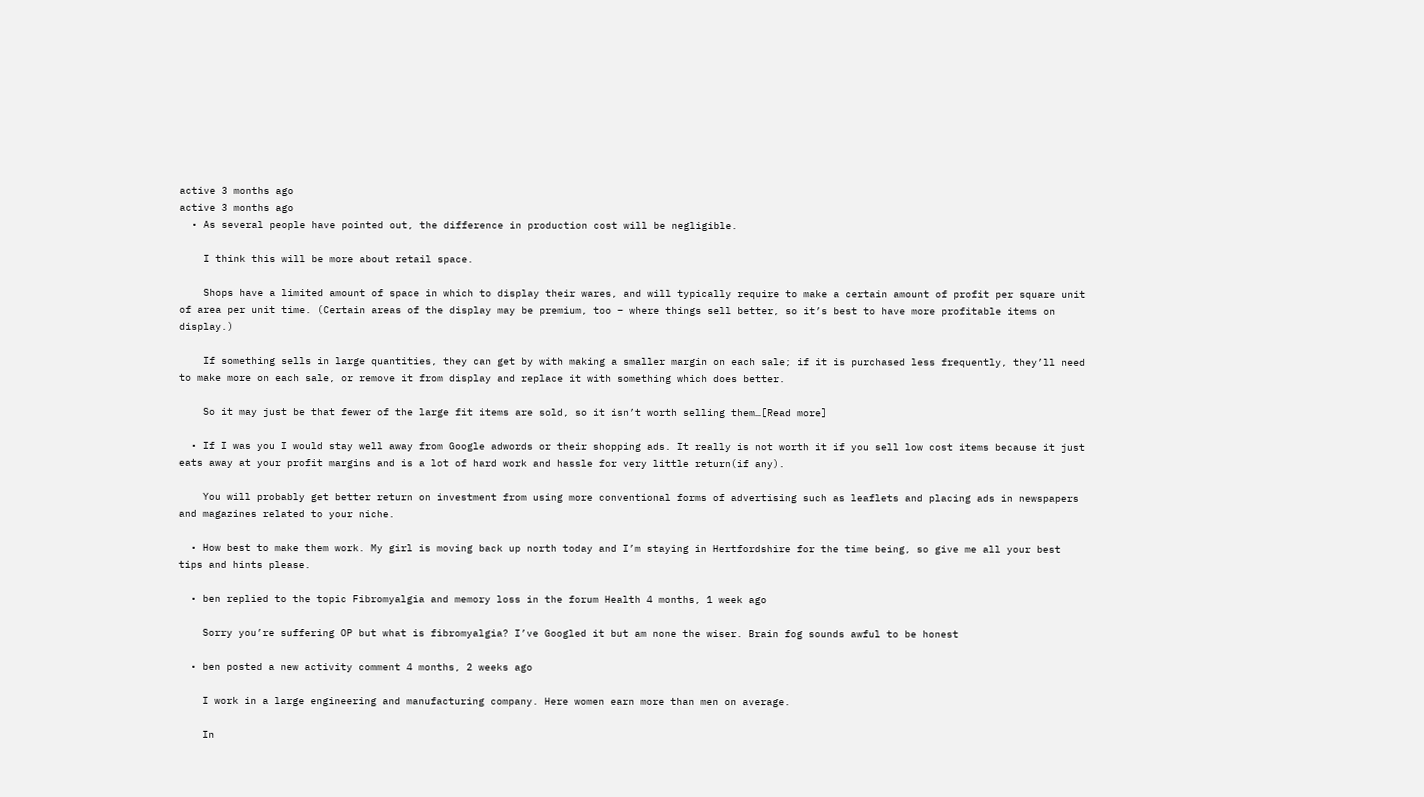active 3 months ago
active 3 months ago
  • As several people have pointed out, the difference in production cost will be negligible.

    I think this will be more about retail space.

    Shops have a limited amount of space in which to display their wares, and will typically require to make a certain amount of profit per square unit of area per unit time. (Certain areas of the display may be premium, too – where things sell better, so it’s best to have more profitable items on display.)

    If something sells in large quantities, they can get by with making a smaller margin on each sale; if it is purchased less frequently, they’ll need to make more on each sale, or remove it from display and replace it with something which does better.

    So it may just be that fewer of the large fit items are sold, so it isn’t worth selling them…[Read more]

  • If I was you I would stay well away from Google adwords or their shopping ads. It really is not worth it if you sell low cost items because it just eats away at your profit margins and is a lot of hard work and hassle for very little return(if any).

    You will probably get better return on investment from using more conventional forms of advertising such as leaflets and placing ads in newspapers and magazines related to your niche.

  • How best to make them work. My girl is moving back up north today and I’m staying in Hertfordshire for the time being, so give me all your best tips and hints please.

  • ben replied to the topic Fibromyalgia and memory loss in the forum Health 4 months, 1 week ago

    Sorry you’re suffering OP but what is fibromyalgia? I’ve Googled it but am none the wiser. Brain fog sounds awful to be honest

  • ben posted a new activity comment 4 months, 2 weeks ago

    I work in a large engineering and manufacturing company. Here women earn more than men on average.

    In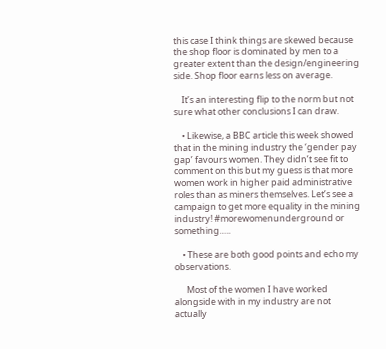this case I think things are skewed because the shop floor is dominated by men to a greater extent than the design/engineering side. Shop floor earns less on average.

    It’s an interesting flip to the norm but not sure what other conclusions I can draw.

    • Likewise, a BBC article this week showed that in the mining industry the ‘gender pay gap’ favours women. They didn’t see fit to comment on this but my guess is that more women work in higher paid administrative roles than as miners themselves. Let’s see a campaign to get more equality in the mining industry! #morewomenunderground or something…..

    • These are both good points and echo my observations.

      Most of the women I have worked alongside with in my industry are not actually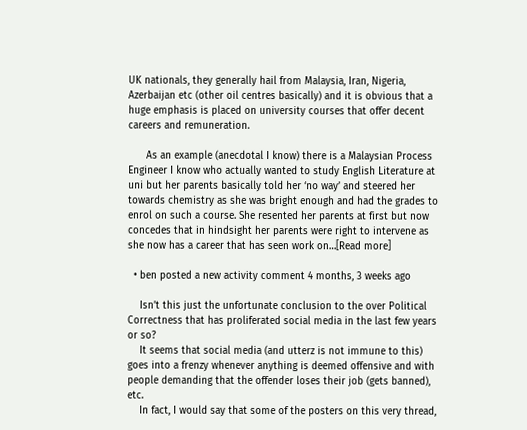UK nationals, they generally hail from Malaysia, Iran, Nigeria, Azerbaijan etc (other oil centres basically) and it is obvious that a huge emphasis is placed on university courses that offer decent careers and remuneration.

      As an example (anecdotal I know) there is a Malaysian Process Engineer I know who actually wanted to study English Literature at uni but her parents basically told her ‘no way’ and steered her towards chemistry as she was bright enough and had the grades to enrol on such a course. She resented her parents at first but now concedes that in hindsight her parents were right to intervene as she now has a career that has seen work on…[Read more]

  • ben posted a new activity comment 4 months, 3 weeks ago

    Isn’t this just the unfortunate conclusion to the over Political Correctness that has proliferated social media in the last few years or so?
    It seems that social media (and utterz is not immune to this) goes into a frenzy whenever anything is deemed offensive and with people demanding that the offender loses their job (gets banned), etc.
    In fact, I would say that some of the posters on this very thread,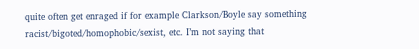quite often get enraged if for example Clarkson/Boyle say something racist/bigoted/homophobic/sexist, etc. I’m not saying that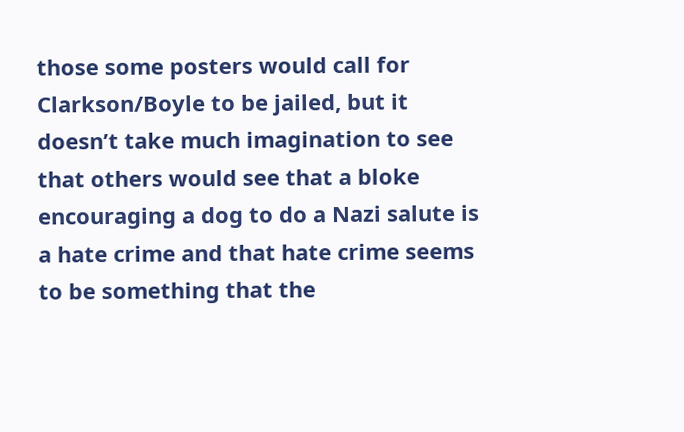those some posters would call for Clarkson/Boyle to be jailed, but it doesn’t take much imagination to see that others would see that a bloke encouraging a dog to do a Nazi salute is a hate crime and that hate crime seems to be something that the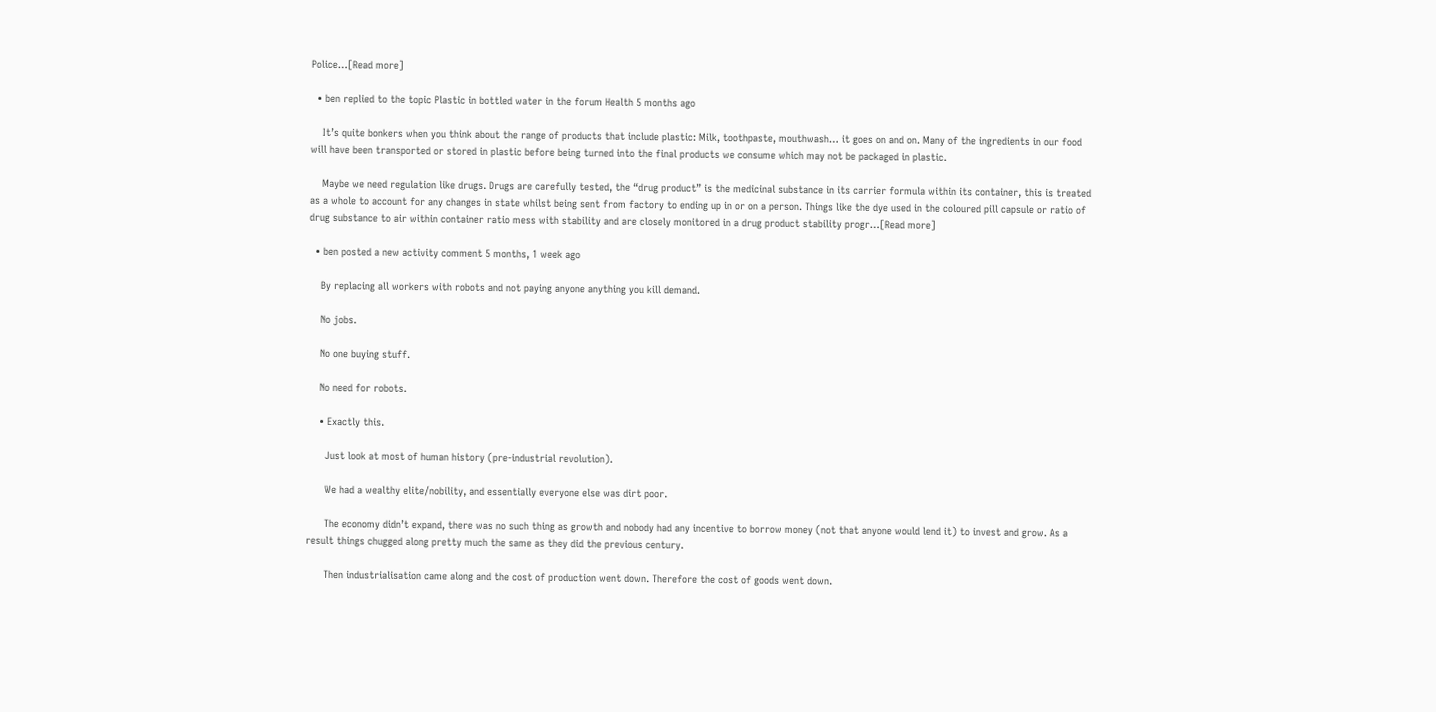Police…[Read more]

  • ben replied to the topic Plastic in bottled water in the forum Health 5 months ago

    It’s quite bonkers when you think about the range of products that include plastic: Milk, toothpaste, mouthwash… it goes on and on. Many of the ingredients in our food will have been transported or stored in plastic before being turned into the final products we consume which may not be packaged in plastic.

    Maybe we need regulation like drugs. Drugs are carefully tested, the “drug product” is the medicinal substance in its carrier formula within its container, this is treated as a whole to account for any changes in state whilst being sent from factory to ending up in or on a person. Things like the dye used in the coloured pill capsule or ratio of drug substance to air within container ratio mess with stability and are closely monitored in a drug product stability progr…[Read more]

  • ben posted a new activity comment 5 months, 1 week ago

    By replacing all workers with robots and not paying anyone anything you kill demand.

    No jobs.

    No one buying stuff.

    No need for robots.

    • Exactly this.

      Just look at most of human history (pre-industrial revolution).

      We had a wealthy elite/nobility, and essentially everyone else was dirt poor.

      The economy didn’t expand, there was no such thing as growth and nobody had any incentive to borrow money (not that anyone would lend it) to invest and grow. As a result things chugged along pretty much the same as they did the previous century.

      Then industrialisation came along and the cost of production went down. Therefore the cost of goods went down.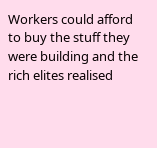Workers could afford to buy the stuff they were building and the rich elites realised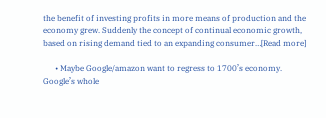the benefit of investing profits in more means of production and the economy grew. Suddenly the concept of continual economic growth, based on rising demand tied to an expanding consumer…[Read more]

      • Maybe Google/amazon want to regress to 1700’s economy. Google’s whole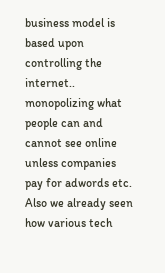business model is based upon controlling the internet.. monopolizing what people can and cannot see online unless companies pay for adwords etc. Also we already seen how various tech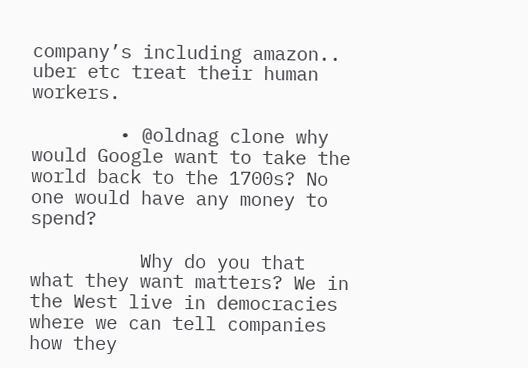company’s including amazon.. uber etc treat their human workers.

        • @oldnag clone why would Google want to take the world back to the 1700s? No one would have any money to spend?

          Why do you that what they want matters? We in the West live in democracies where we can tell companies how they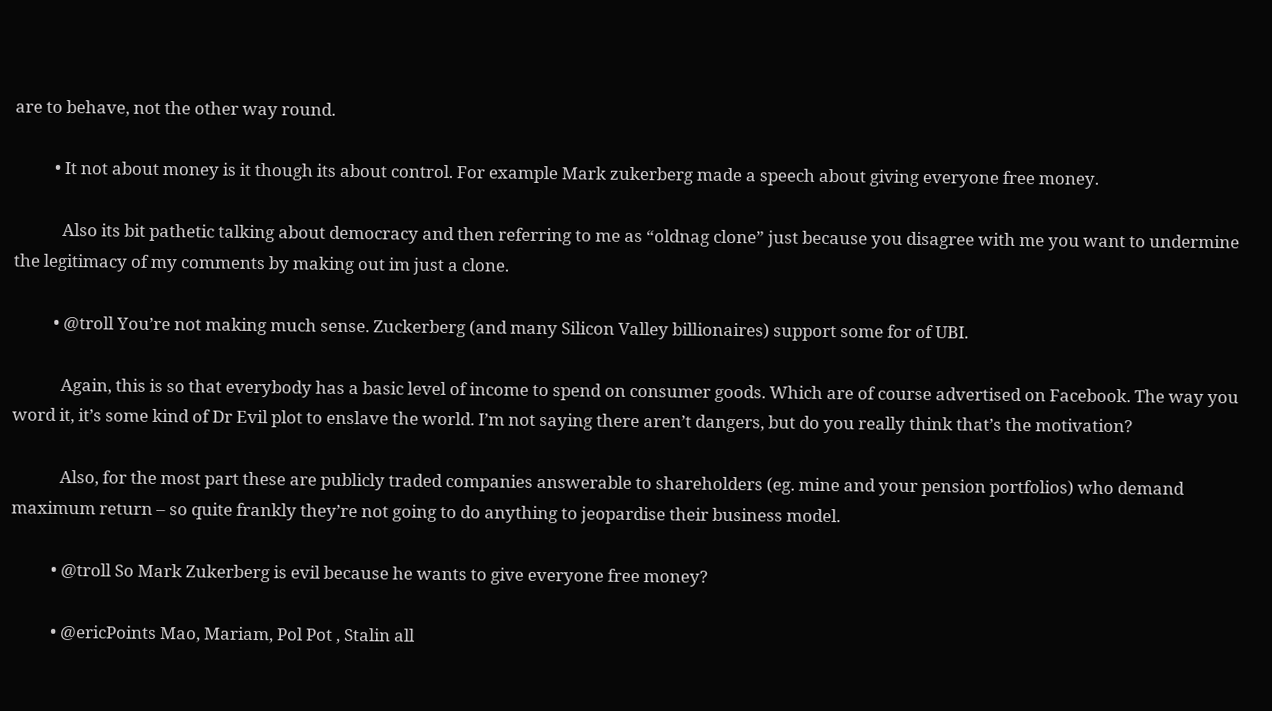are to behave, not the other way round.

          • It not about money is it though its about control. For example Mark zukerberg made a speech about giving everyone free money.

            Also its bit pathetic talking about democracy and then referring to me as “oldnag clone” just because you disagree with me you want to undermine the legitimacy of my comments by making out im just a clone.

          • @troll You’re not making much sense. Zuckerberg (and many Silicon Valley billionaires) support some for of UBI.

            Again, this is so that everybody has a basic level of income to spend on consumer goods. Which are of course advertised on Facebook. The way you word it, it’s some kind of Dr Evil plot to enslave the world. I’m not saying there aren’t dangers, but do you really think that’s the motivation?

            Also, for the most part these are publicly traded companies answerable to shareholders (eg. mine and your pension portfolios) who demand maximum return – so quite frankly they’re not going to do anything to jeopardise their business model.

          • @troll So Mark Zukerberg is evil because he wants to give everyone free money?

          • @ericPoints Mao, Mariam, Pol Pot , Stalin all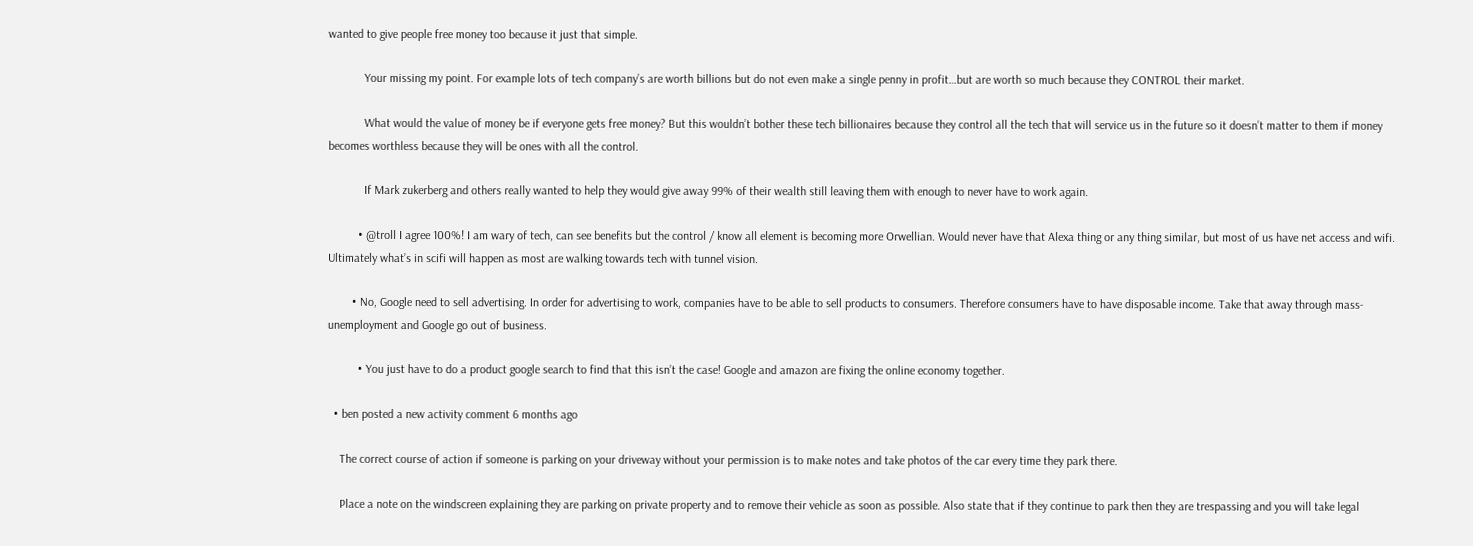wanted to give people free money too because it just that simple.

            Your missing my point. For example lots of tech company’s are worth billions but do not even make a single penny in profit…but are worth so much because they CONTROL their market.

            What would the value of money be if everyone gets free money? But this wouldn’t bother these tech billionaires because they control all the tech that will service us in the future so it doesn’t matter to them if money becomes worthless because they will be ones with all the control.

            If Mark zukerberg and others really wanted to help they would give away 99% of their wealth still leaving them with enough to never have to work again.

          • @troll I agree 100%! I am wary of tech, can see benefits but the control / know all element is becoming more Orwellian. Would never have that Alexa thing or any thing similar, but most of us have net access and wifi. Ultimately what’s in scifi will happen as most are walking towards tech with tunnel vision.

        • No, Google need to sell advertising. In order for advertising to work, companies have to be able to sell products to consumers. Therefore consumers have to have disposable income. Take that away through mass-unemployment and Google go out of business.

          • You just have to do a product google search to find that this isn’t the case! Google and amazon are fixing the online economy together.

  • ben posted a new activity comment 6 months ago

    The correct course of action if someone is parking on your driveway without your permission is to make notes and take photos of the car every time they park there.

    Place a note on the windscreen explaining they are parking on private property and to remove their vehicle as soon as possible. Also state that if they continue to park then they are trespassing and you will take legal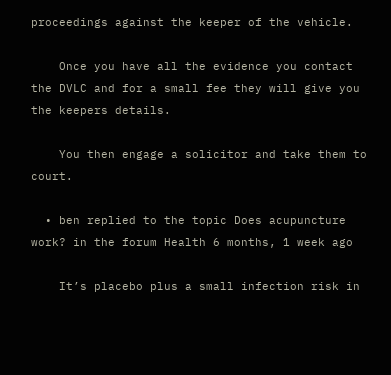proceedings against the keeper of the vehicle.

    Once you have all the evidence you contact the DVLC and for a small fee they will give you the keepers details.

    You then engage a solicitor and take them to court.

  • ben replied to the topic Does acupuncture work? in the forum Health 6 months, 1 week ago

    It’s placebo plus a small infection risk in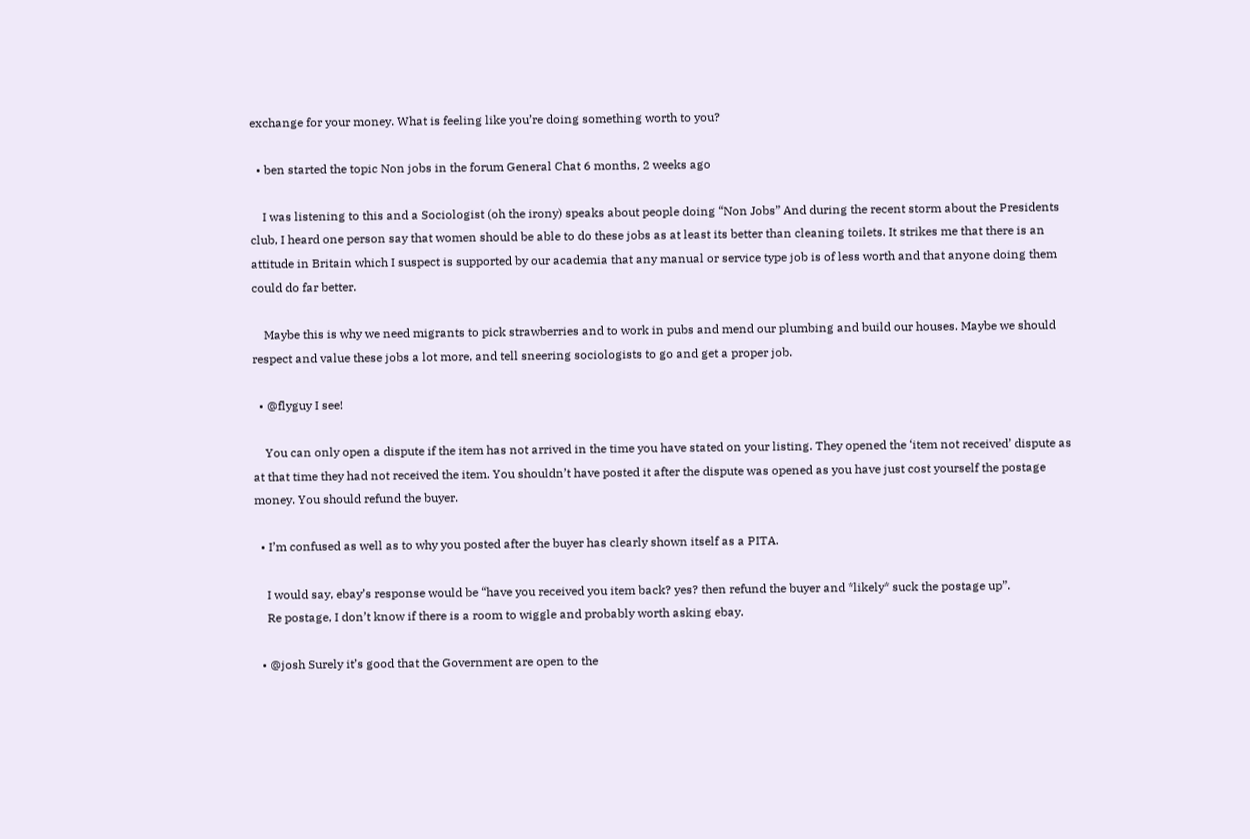exchange for your money. What is feeling like you’re doing something worth to you?

  • ben started the topic Non jobs in the forum General Chat 6 months, 2 weeks ago

    I was listening to this and a Sociologist (oh the irony) speaks about people doing “Non Jobs” And during the recent storm about the Presidents club, I heard one person say that women should be able to do these jobs as at least its better than cleaning toilets. It strikes me that there is an attitude in Britain which I suspect is supported by our academia that any manual or service type job is of less worth and that anyone doing them could do far better.

    Maybe this is why we need migrants to pick strawberries and to work in pubs and mend our plumbing and build our houses. Maybe we should respect and value these jobs a lot more, and tell sneering sociologists to go and get a proper job.

  • @flyguy I see!

    You can only open a dispute if the item has not arrived in the time you have stated on your listing. They opened the ‘item not received’ dispute as at that time they had not received the item. You shouldn’t have posted it after the dispute was opened as you have just cost yourself the postage money. You should refund the buyer.

  • I’m confused as well as to why you posted after the buyer has clearly shown itself as a PITA.

    I would say, ebay’s response would be “have you received you item back? yes? then refund the buyer and *likely* suck the postage up”.
    Re postage, I don’t know if there is a room to wiggle and probably worth asking ebay.

  • @josh Surely it’s good that the Government are open to the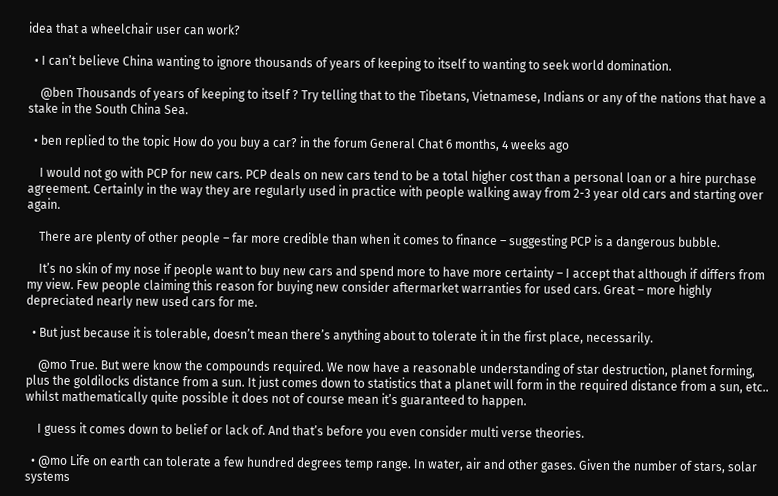idea that a wheelchair user can work?

  • I can’t believe China wanting to ignore thousands of years of keeping to itself to wanting to seek world domination.

    @ben Thousands of years of keeping to itself ? Try telling that to the Tibetans, Vietnamese, Indians or any of the nations that have a stake in the South China Sea.

  • ben replied to the topic How do you buy a car? in the forum General Chat 6 months, 4 weeks ago

    I would not go with PCP for new cars. PCP deals on new cars tend to be a total higher cost than a personal loan or a hire purchase agreement. Certainly in the way they are regularly used in practice with people walking away from 2-3 year old cars and starting over again.

    There are plenty of other people – far more credible than when it comes to finance – suggesting PCP is a dangerous bubble.

    It’s no skin of my nose if people want to buy new cars and spend more to have more certainty – I accept that although if differs from my view. Few people claiming this reason for buying new consider aftermarket warranties for used cars. Great – more highly depreciated nearly new used cars for me.

  • But just because it is tolerable, doesn’t mean there’s anything about to tolerate it in the first place, necessarily.

    @mo True. But were know the compounds required. We now have a reasonable understanding of star destruction, planet forming, plus the goldilocks distance from a sun. It just comes down to statistics that a planet will form in the required distance from a sun, etc.. whilst mathematically quite possible it does not of course mean it’s guaranteed to happen.

    I guess it comes down to belief or lack of. And that’s before you even consider multi verse theories.

  • @mo Life on earth can tolerate a few hundred degrees temp range. In water, air and other gases. Given the number of stars, solar systems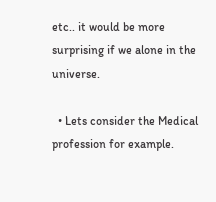etc.. it would be more surprising if we alone in the universe.

  • Lets consider the Medical profession for example.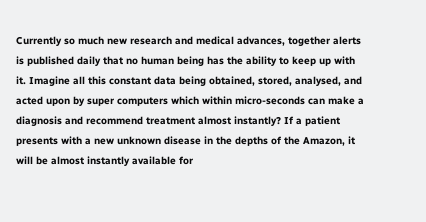Currently so much new research and medical advances, together alerts is published daily that no human being has the ability to keep up with it. Imagine all this constant data being obtained, stored, analysed, and acted upon by super computers which within micro-seconds can make a diagnosis and recommend treatment almost instantly? If a patient presents with a new unknown disease in the depths of the Amazon, it will be almost instantly available for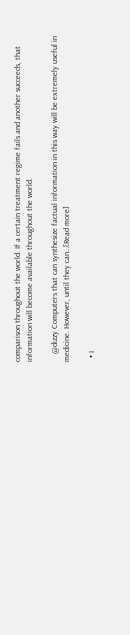comparison throughout the world. If a certain treatment regime fails and another succeeds, that information will become available throughout the world.

    @dizzy Computers that can synthesize factual information in this way will be extremely useful in medicine. However, until they can…[Read more]

  • I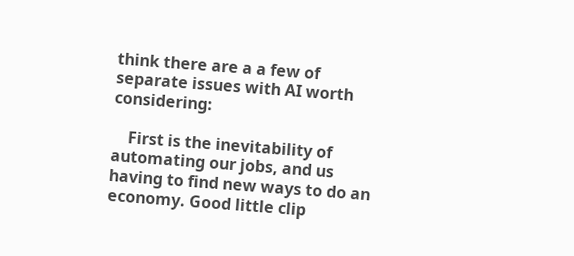think there are a a few of separate issues with AI worth considering:

    First is the inevitability of automating our jobs, and us having to find new ways to do an economy. Good little clip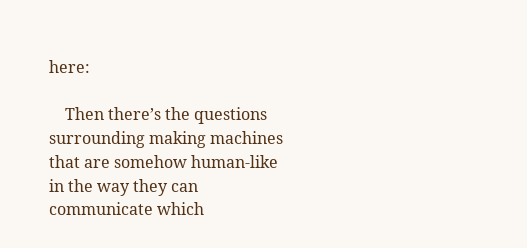here:

    Then there’s the questions surrounding making machines that are somehow human-like in the way they can communicate which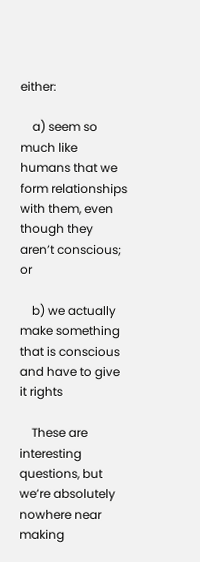either:

    a) seem so much like humans that we form relationships with them, even though they aren’t conscious; or

    b) we actually make something that is conscious and have to give it rights

    These are interesting questions, but we’re absolutely nowhere near making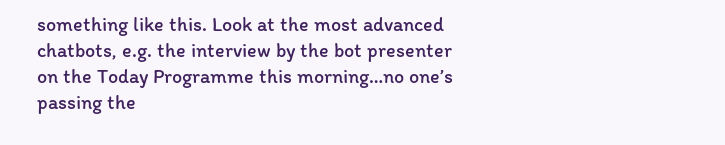something like this. Look at the most advanced chatbots, e.g. the interview by the bot presenter on the Today Programme this morning…no one’s passing the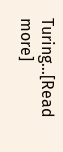Turing…[Read more]